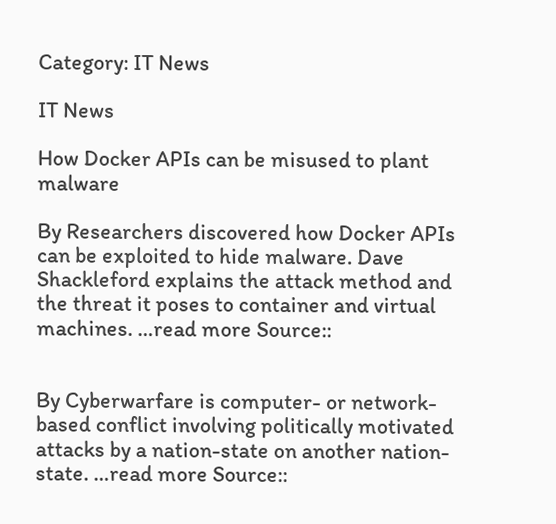Category: IT News

IT News

How Docker APIs can be misused to plant malware

By Researchers discovered how Docker APIs can be exploited to hide malware. Dave Shackleford explains the attack method and the threat it poses to container and virtual machines. …read more Source::


By Cyberwarfare is computer- or network-based conflict involving politically motivated attacks by a nation-state on another nation-state. …read more Source::